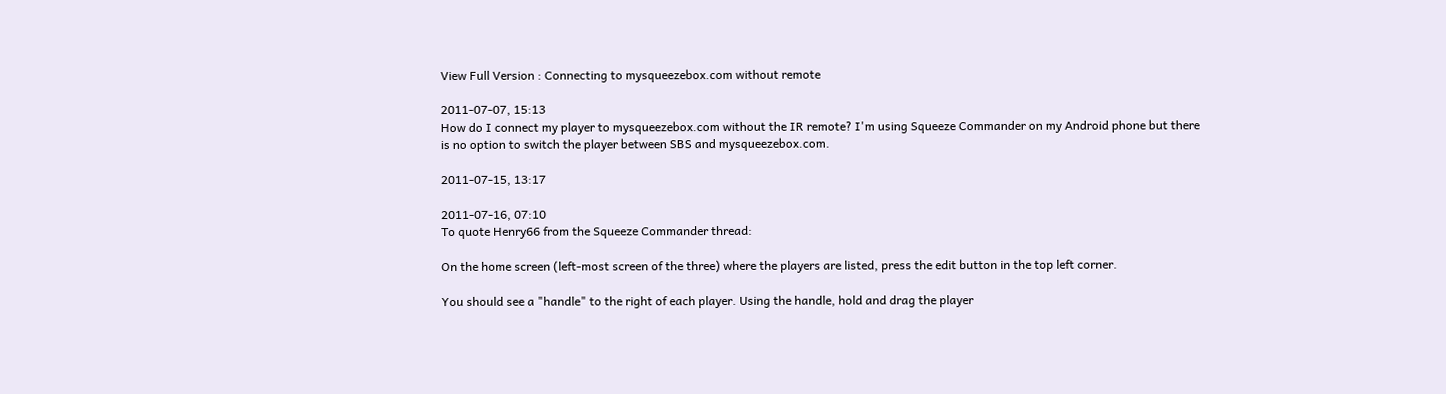View Full Version : Connecting to mysqueezebox.com without remote

2011-07-07, 15:13
How do I connect my player to mysqueezebox.com without the IR remote? I'm using Squeeze Commander on my Android phone but there is no option to switch the player between SBS and mysqueezebox.com.

2011-07-15, 13:17

2011-07-16, 07:10
To quote Henry66 from the Squeeze Commander thread:

On the home screen (left-most screen of the three) where the players are listed, press the edit button in the top left corner.

You should see a "handle" to the right of each player. Using the handle, hold and drag the player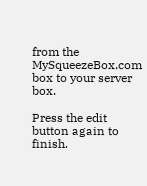from the MySqueezeBox.com box to your server box.

Press the edit button again to finish.